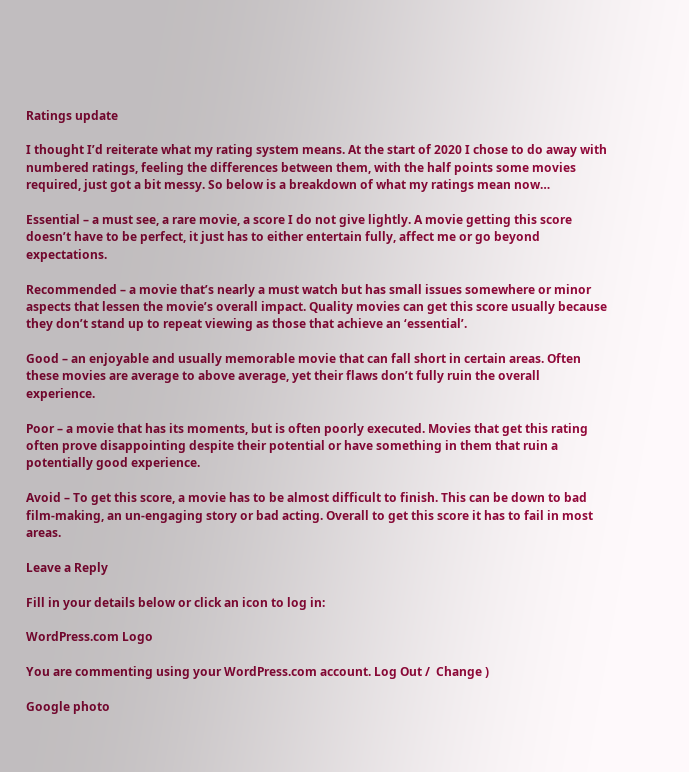Ratings update

I thought I’d reiterate what my rating system means. At the start of 2020 I chose to do away with numbered ratings, feeling the differences between them, with the half points some movies required, just got a bit messy. So below is a breakdown of what my ratings mean now…

Essential – a must see, a rare movie, a score I do not give lightly. A movie getting this score doesn’t have to be perfect, it just has to either entertain fully, affect me or go beyond expectations.

Recommended – a movie that’s nearly a must watch but has small issues somewhere or minor aspects that lessen the movie’s overall impact. Quality movies can get this score usually because they don’t stand up to repeat viewing as those that achieve an ‘essential’.

Good – an enjoyable and usually memorable movie that can fall short in certain areas. Often these movies are average to above average, yet their flaws don’t fully ruin the overall experience.

Poor – a movie that has its moments, but is often poorly executed. Movies that get this rating often prove disappointing despite their potential or have something in them that ruin a potentially good experience.

Avoid – To get this score, a movie has to be almost difficult to finish. This can be down to bad film-making, an un-engaging story or bad acting. Overall to get this score it has to fail in most areas.

Leave a Reply

Fill in your details below or click an icon to log in:

WordPress.com Logo

You are commenting using your WordPress.com account. Log Out /  Change )

Google photo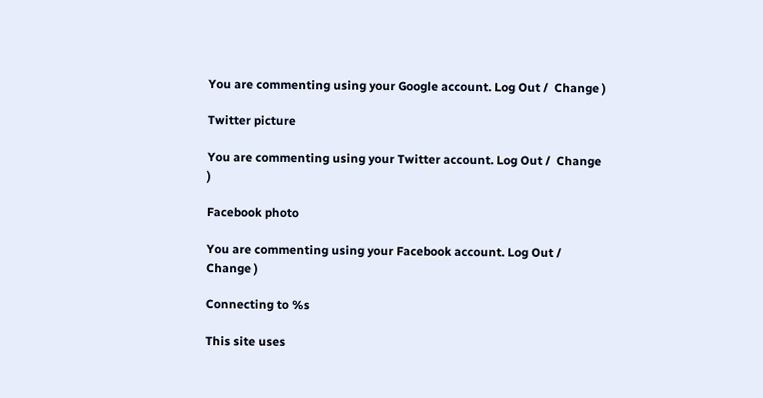You are commenting using your Google account. Log Out /  Change )

Twitter picture

You are commenting using your Twitter account. Log Out /  Change )

Facebook photo

You are commenting using your Facebook account. Log Out /  Change )

Connecting to %s

This site uses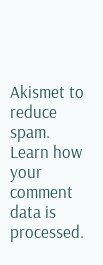Akismet to reduce spam. Learn how your comment data is processed.